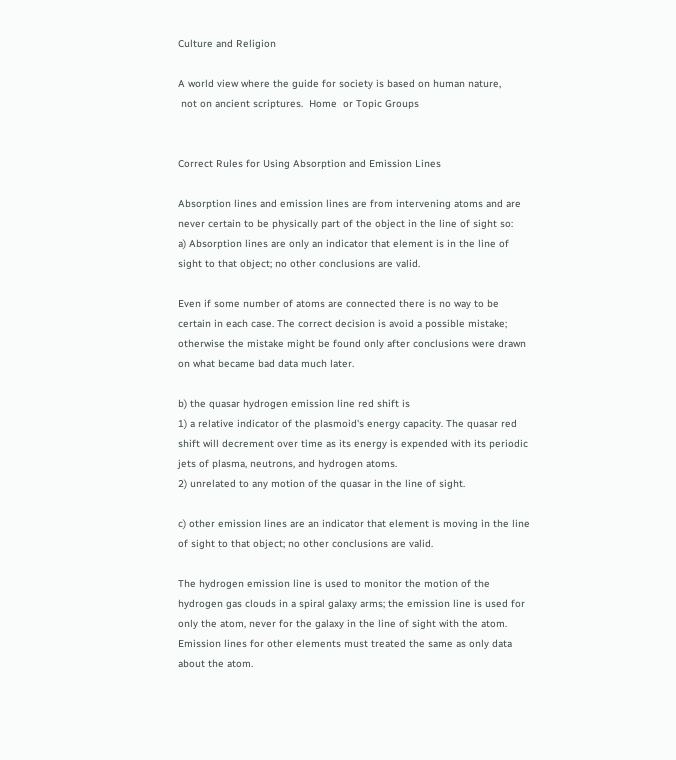Culture and Religion

A world view where the guide for society is based on human nature,
 not on ancient scriptures.  Home  or Topic Groups


Correct Rules for Using Absorption and Emission Lines

Absorption lines and emission lines are from intervening atoms and are never certain to be physically part of the object in the line of sight so:
a) Absorption lines are only an indicator that element is in the line of sight to that object; no other conclusions are valid.

Even if some number of atoms are connected there is no way to be certain in each case. The correct decision is avoid a possible mistake; otherwise the mistake might be found only after conclusions were drawn on what became bad data much later.

b) the quasar hydrogen emission line red shift is
1) a relative indicator of the plasmoid's energy capacity. The quasar red shift will decrement over time as its energy is expended with its periodic jets of plasma, neutrons, and hydrogen atoms.
2) unrelated to any motion of the quasar in the line of sight.

c) other emission lines are an indicator that element is moving in the line of sight to that object; no other conclusions are valid.

The hydrogen emission line is used to monitor the motion of the hydrogen gas clouds in a spiral galaxy arms; the emission line is used for only the atom, never for the galaxy in the line of sight with the atom.
Emission lines for other elements must treated the same as only data about the atom.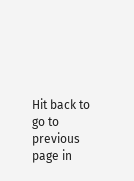Hit back to go to previous page in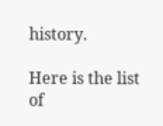history.

Here is the list of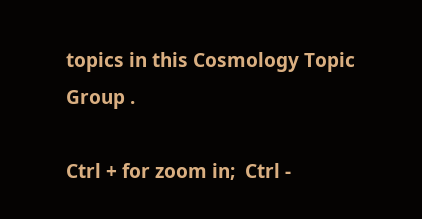topics in this Cosmology Topic Group .

Ctrl + for zoom in;  Ctrl -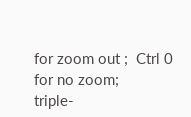for zoom out ;  Ctrl 0 for no zoom;
triple-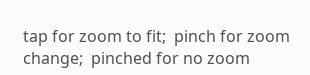tap for zoom to fit;  pinch for zoom change;  pinched for no zoom